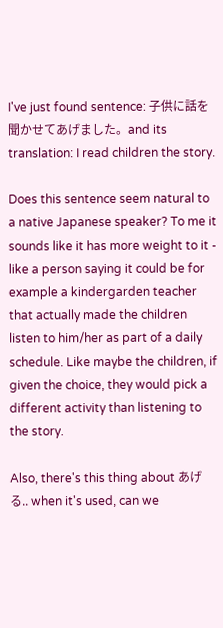I've just found sentence: 子供に話を聞かせてあげました。and its translation: I read children the story.

Does this sentence seem natural to a native Japanese speaker? To me it sounds like it has more weight to it - like a person saying it could be for example a kindergarden teacher that actually made the children listen to him/her as part of a daily schedule. Like maybe the children, if given the choice, they would pick a different activity than listening to the story.

Also, there's this thing about あげる.. when it's used, can we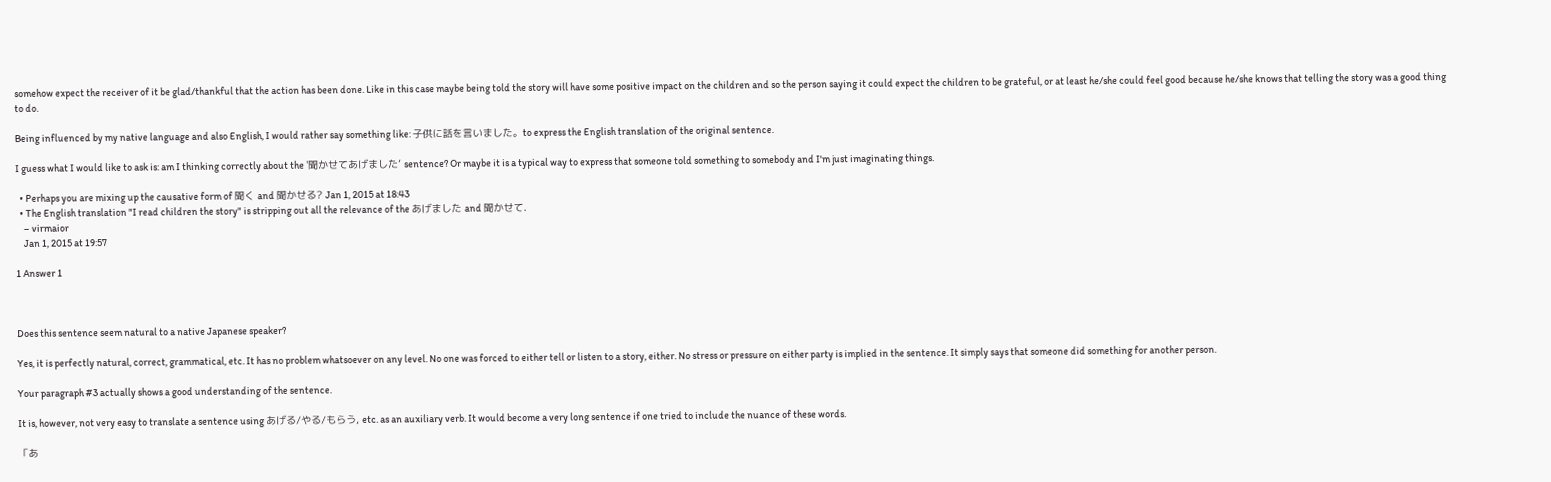somehow expect the receiver of it be glad/thankful that the action has been done. Like in this case maybe being told the story will have some positive impact on the children and so the person saying it could expect the children to be grateful, or at least he/she could feel good because he/she knows that telling the story was a good thing to do.

Being influenced by my native language and also English, I would rather say something like: 子供に話を言いました。to express the English translation of the original sentence.

I guess what I would like to ask is: am I thinking correctly about the '聞かせてあげました’ sentence? Or maybe it is a typical way to express that someone told something to somebody and I'm just imaginating things.

  • Perhaps you are mixing up the causative form of 聞く and 聞かせる? Jan 1, 2015 at 18:43
  • The English translation "I read children the story" is stripping out all the relevance of the あげました and 聞かせて.
    – virmaior
    Jan 1, 2015 at 19:57

1 Answer 1



Does this sentence seem natural to a native Japanese speaker?

Yes, it is perfectly natural, correct, grammatical, etc. It has no problem whatsoever on any level. No one was forced to either tell or listen to a story, either. No stress or pressure on either party is implied in the sentence. It simply says that someone did something for another person.

Your paragraph #3 actually shows a good understanding of the sentence.

It is, however, not very easy to translate a sentence using あげる/やる/もらう, etc. as an auxiliary verb. It would become a very long sentence if one tried to include the nuance of these words.

「あ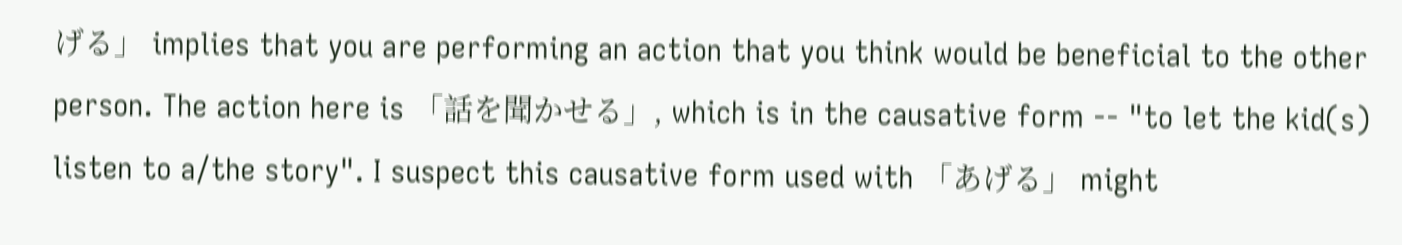げる」 implies that you are performing an action that you think would be beneficial to the other person. The action here is 「話を聞かせる」, which is in the causative form -- "to let the kid(s) listen to a/the story". I suspect this causative form used with 「あげる」 might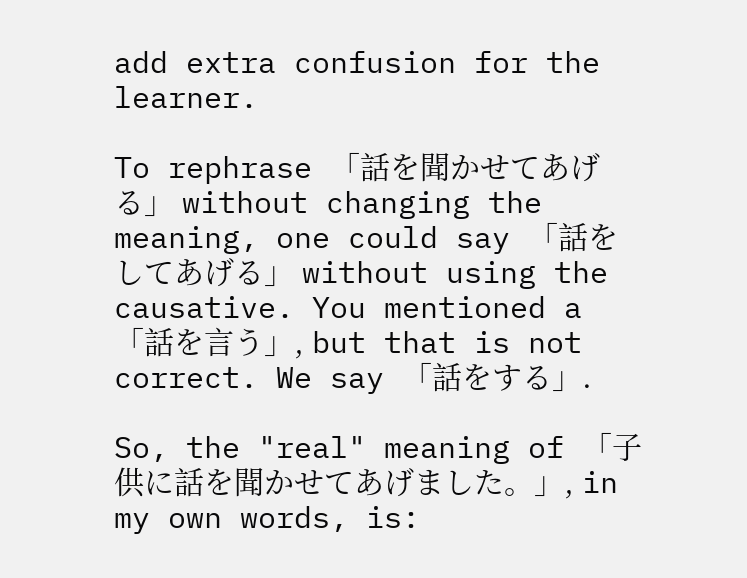add extra confusion for the learner.

To rephrase 「話を聞かせてあげる」 without changing the meaning, one could say 「話をしてあげる」 without using the causative. You mentioned a 「話を言う」, but that is not correct. We say 「話をする」.

So, the "real" meaning of 「子供に話を聞かせてあげました。」, in my own words, is: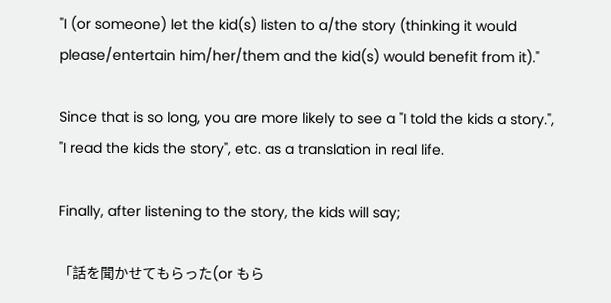"I (or someone) let the kid(s) listen to a/the story (thinking it would please/entertain him/her/them and the kid(s) would benefit from it)."

Since that is so long, you are more likely to see a "I told the kids a story.", "I read the kids the story", etc. as a translation in real life.

Finally, after listening to the story, the kids will say;

「話を聞かせてもらった(or もら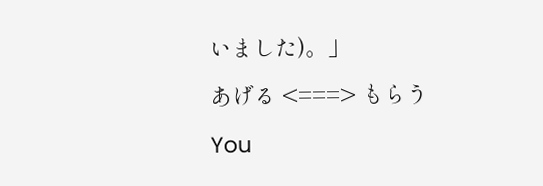いました)。」

あげる <===> もらう

You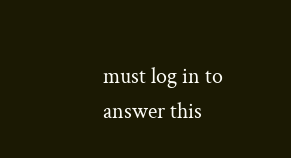must log in to answer this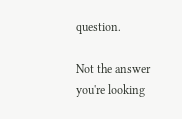question.

Not the answer you're looking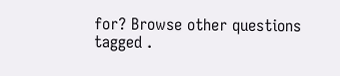for? Browse other questions tagged .